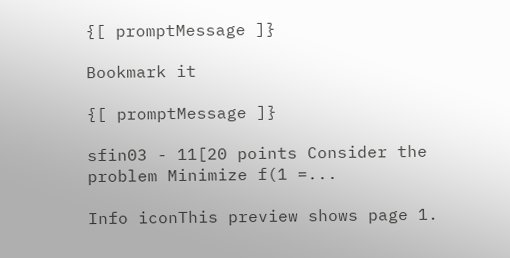{[ promptMessage ]}

Bookmark it

{[ promptMessage ]}

sfin03 - 11[20 points Consider the problem Minimize f(1 =...

Info iconThis preview shows page 1.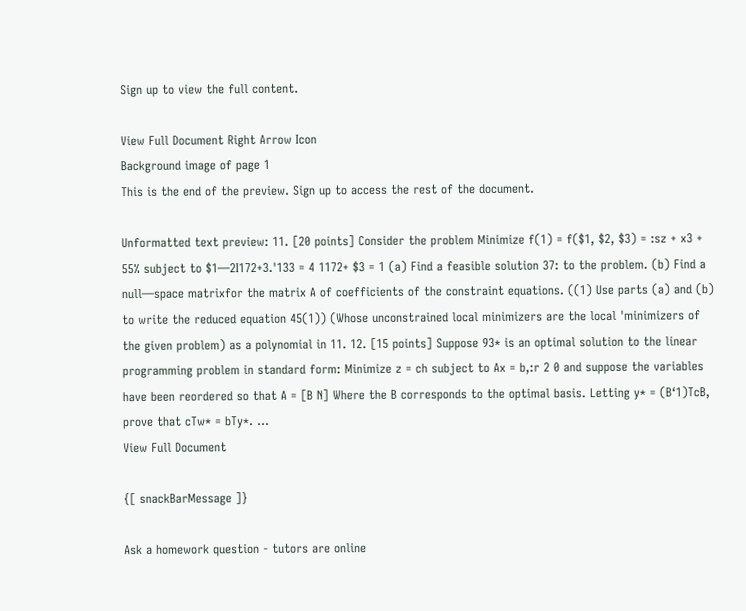Sign up to view the full content.

View Full Document Right Arrow Icon
Background image of page 1
This is the end of the preview. Sign up to access the rest of the document.

Unformatted text preview: 11. [20 points] Consider the problem Minimize f(1) = f($1, $2, $3) = :sz + x3 + 55% subject to $1—2I172+3.'133 = 4 1172+ $3 = 1 (a) Find a feasible solution 37: to the problem. (b) Find a null—space matrixfor the matrix A of coefficients of the constraint equations. ((1) Use parts (a) and (b) to write the reduced equation 45(1)) (Whose unconstrained local minimizers are the local 'minimizers of the given problem) as a polynomial in 11. 12. [15 points] Suppose 93* is an optimal solution to the linear programming problem in standard form: Minimize z = ch subject to Ax = b,:r 2 0 and suppose the variables have been reordered so that A = [B N] Where the B corresponds to the optimal basis. Letting y* = (B‘1)TcB, prove that cTw* = bTy*. ...
View Full Document

{[ snackBarMessage ]}

Ask a homework question - tutors are online